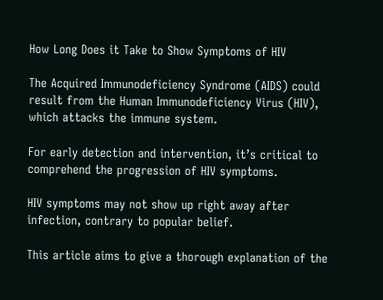How Long Does it Take to Show Symptoms of HIV

The Acquired Immunodeficiency Syndrome (AIDS) could result from the Human Immunodeficiency Virus (HIV), which attacks the immune system.

For early detection and intervention, it’s critical to comprehend the progression of HIV symptoms.

HIV symptoms may not show up right away after infection, contrary to popular belief.

This article aims to give a thorough explanation of the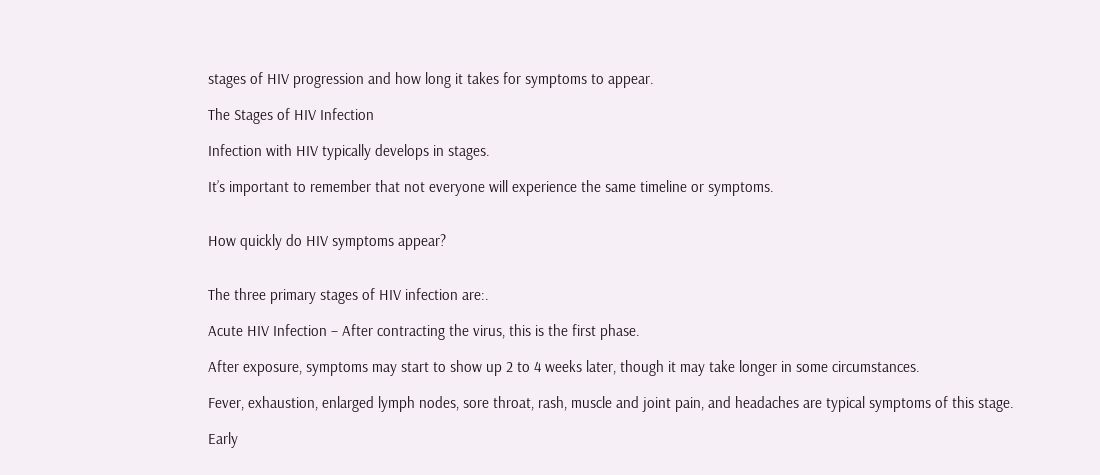stages of HIV progression and how long it takes for symptoms to appear.

The Stages of HIV Infection

Infection with HIV typically develops in stages.

It’s important to remember that not everyone will experience the same timeline or symptoms.


How quickly do HIV symptoms appear?


The three primary stages of HIV infection are:.

Acute HIV Infection – After contracting the virus, this is the first phase.

After exposure, symptoms may start to show up 2 to 4 weeks later, though it may take longer in some circumstances.

Fever, exhaustion, enlarged lymph nodes, sore throat, rash, muscle and joint pain, and headaches are typical symptoms of this stage.

Early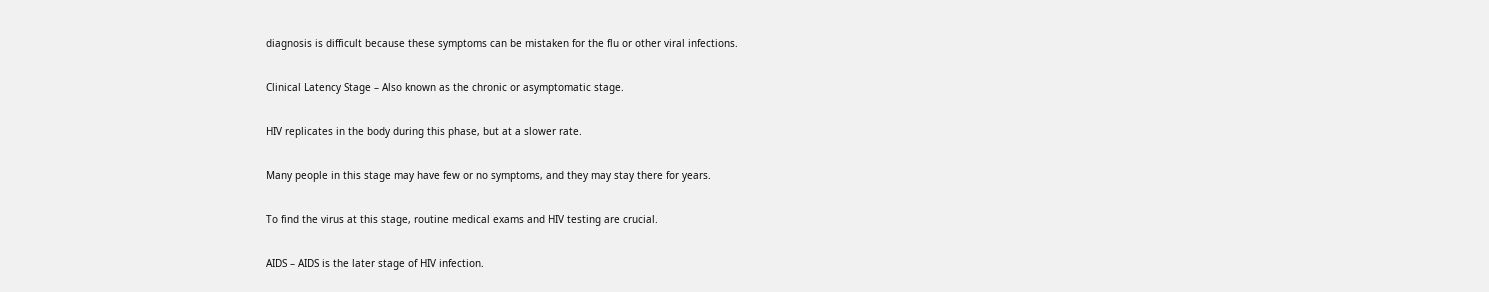diagnosis is difficult because these symptoms can be mistaken for the flu or other viral infections.

Clinical Latency Stage – Also known as the chronic or asymptomatic stage.

HIV replicates in the body during this phase, but at a slower rate.

Many people in this stage may have few or no symptoms, and they may stay there for years.

To find the virus at this stage, routine medical exams and HIV testing are crucial.

AIDS – AIDS is the later stage of HIV infection.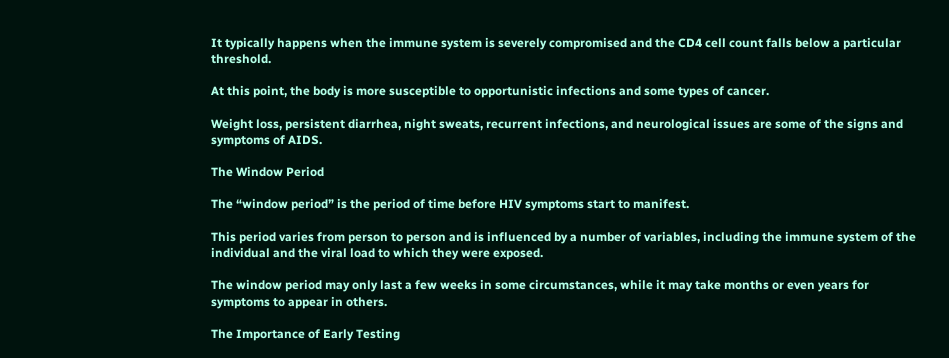It typically happens when the immune system is severely compromised and the CD4 cell count falls below a particular threshold.

At this point, the body is more susceptible to opportunistic infections and some types of cancer.

Weight loss, persistent diarrhea, night sweats, recurrent infections, and neurological issues are some of the signs and symptoms of AIDS.

The Window Period

The “window period” is the period of time before HIV symptoms start to manifest.

This period varies from person to person and is influenced by a number of variables, including the immune system of the individual and the viral load to which they were exposed.

The window period may only last a few weeks in some circumstances, while it may take months or even years for symptoms to appear in others.

The Importance of Early Testing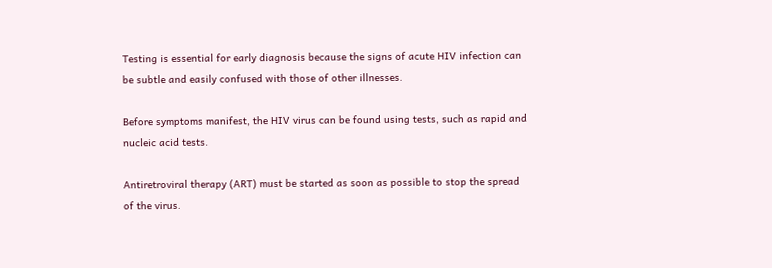Testing is essential for early diagnosis because the signs of acute HIV infection can be subtle and easily confused with those of other illnesses.

Before symptoms manifest, the HIV virus can be found using tests, such as rapid and nucleic acid tests.

Antiretroviral therapy (ART) must be started as soon as possible to stop the spread of the virus.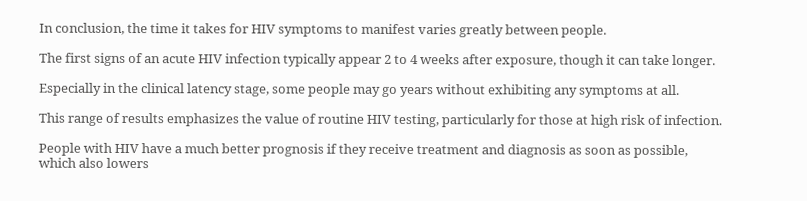In conclusion, the time it takes for HIV symptoms to manifest varies greatly between people.

The first signs of an acute HIV infection typically appear 2 to 4 weeks after exposure, though it can take longer.

Especially in the clinical latency stage, some people may go years without exhibiting any symptoms at all.

This range of results emphasizes the value of routine HIV testing, particularly for those at high risk of infection.

People with HIV have a much better prognosis if they receive treatment and diagnosis as soon as possible, which also lowers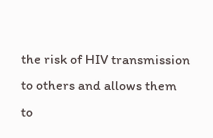the risk of HIV transmission to others and allows them to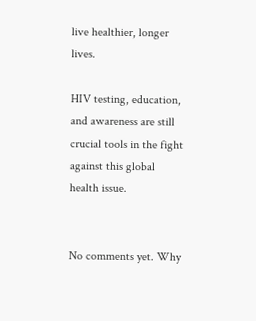live healthier, longer lives.

HIV testing, education, and awareness are still crucial tools in the fight against this global health issue.


No comments yet. Why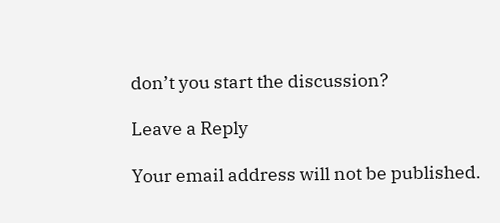don’t you start the discussion?

Leave a Reply

Your email address will not be published.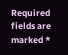Required fields are marked *